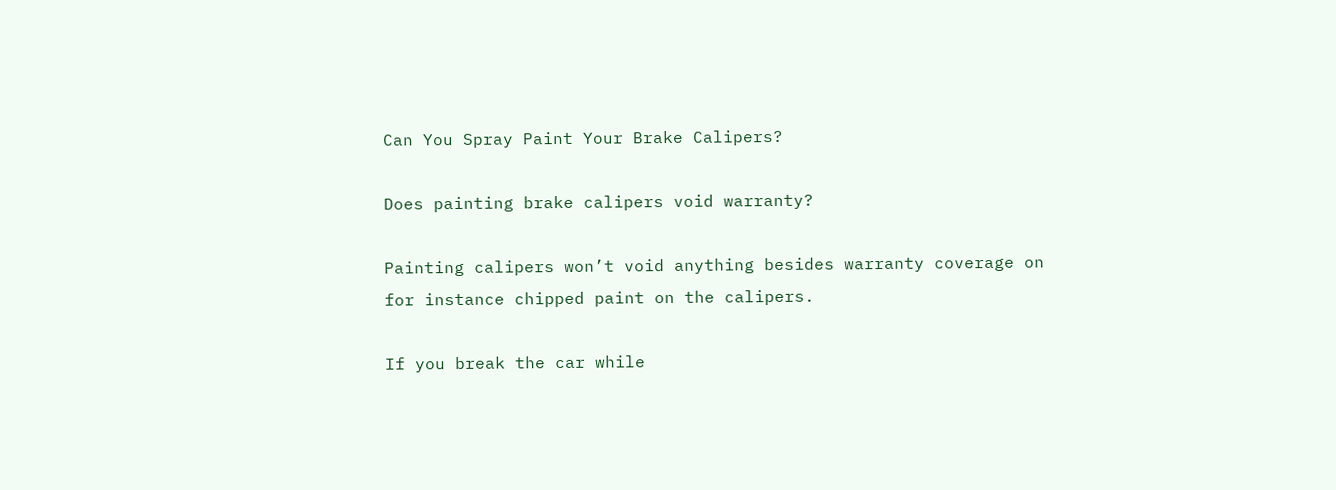Can You Spray Paint Your Brake Calipers?

Does painting brake calipers void warranty?

Painting calipers won’t void anything besides warranty coverage on for instance chipped paint on the calipers.

If you break the car while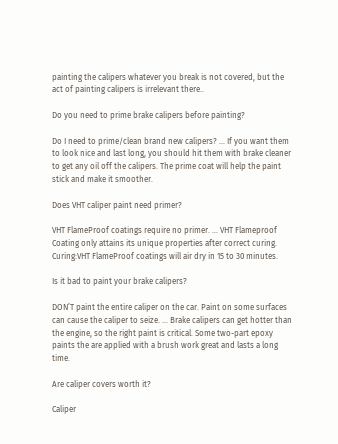painting the calipers whatever you break is not covered, but the act of painting calipers is irrelevant there..

Do you need to prime brake calipers before painting?

Do I need to prime/clean brand new calipers? … If you want them to look nice and last long, you should hit them with brake cleaner to get any oil off the calipers. The prime coat will help the paint stick and make it smoother.

Does VHT caliper paint need primer?

VHT FlameProof coatings require no primer. … VHT Flameproof Coating only attains its unique properties after correct curing. Curing:VHT FlameProof coatings will air dry in 15 to 30 minutes.

Is it bad to paint your brake calipers?

DON’T paint the entire caliper on the car. Paint on some surfaces can cause the caliper to seize. … Brake calipers can get hotter than the engine, so the right paint is critical. Some two-part epoxy paints the are applied with a brush work great and lasts a long time.

Are caliper covers worth it?

Caliper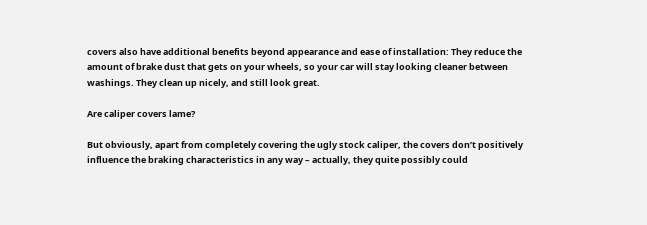covers also have additional benefits beyond appearance and ease of installation: They reduce the amount of brake dust that gets on your wheels, so your car will stay looking cleaner between washings. They clean up nicely, and still look great.

Are caliper covers lame?

But obviously, apart from completely covering the ugly stock caliper, the covers don’t positively influence the braking characteristics in any way – actually, they quite possibly could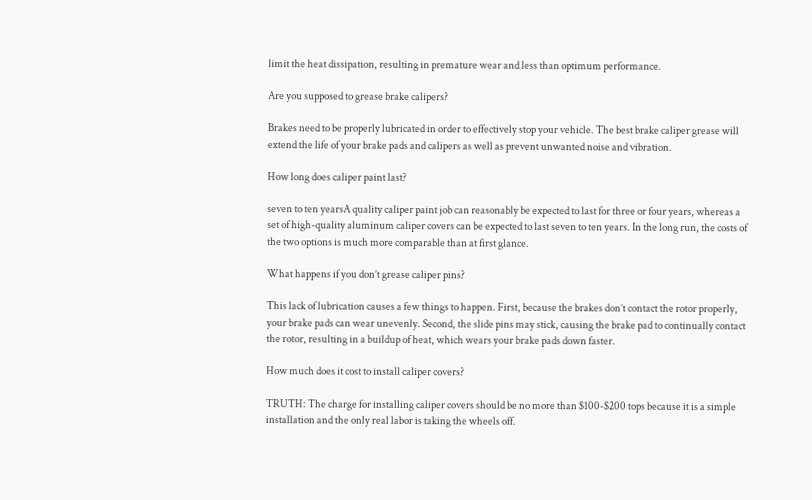limit the heat dissipation, resulting in premature wear and less than optimum performance.

Are you supposed to grease brake calipers?

Brakes need to be properly lubricated in order to effectively stop your vehicle. The best brake caliper grease will extend the life of your brake pads and calipers as well as prevent unwanted noise and vibration.

How long does caliper paint last?

seven to ten yearsA quality caliper paint job can reasonably be expected to last for three or four years, whereas a set of high-quality aluminum caliper covers can be expected to last seven to ten years. In the long run, the costs of the two options is much more comparable than at first glance.

What happens if you don’t grease caliper pins?

This lack of lubrication causes a few things to happen. First, because the brakes don’t contact the rotor properly, your brake pads can wear unevenly. Second, the slide pins may stick, causing the brake pad to continually contact the rotor, resulting in a buildup of heat, which wears your brake pads down faster.

How much does it cost to install caliper covers?

TRUTH: The charge for installing caliper covers should be no more than $100-$200 tops because it is a simple installation and the only real labor is taking the wheels off.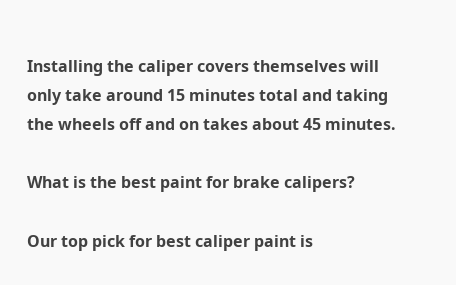Installing the caliper covers themselves will only take around 15 minutes total and taking the wheels off and on takes about 45 minutes.

What is the best paint for brake calipers?

Our top pick for best caliper paint is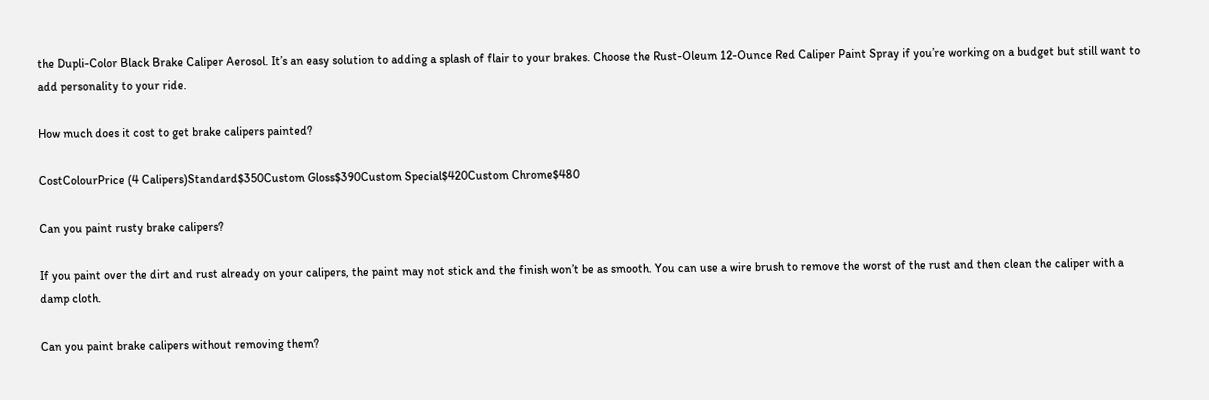the Dupli-Color Black Brake Caliper Aerosol. It’s an easy solution to adding a splash of flair to your brakes. Choose the Rust-Oleum 12-Ounce Red Caliper Paint Spray if you’re working on a budget but still want to add personality to your ride.

How much does it cost to get brake calipers painted?

CostColourPrice (4 Calipers)Standard$350Custom Gloss$390Custom Special$420Custom Chrome$480

Can you paint rusty brake calipers?

If you paint over the dirt and rust already on your calipers, the paint may not stick and the finish won’t be as smooth. You can use a wire brush to remove the worst of the rust and then clean the caliper with a damp cloth.

Can you paint brake calipers without removing them?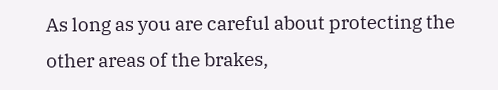As long as you are careful about protecting the other areas of the brakes,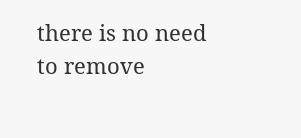there is no need to remove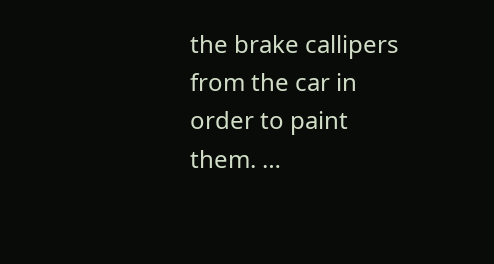the brake callipers from the car in order to paint them. …